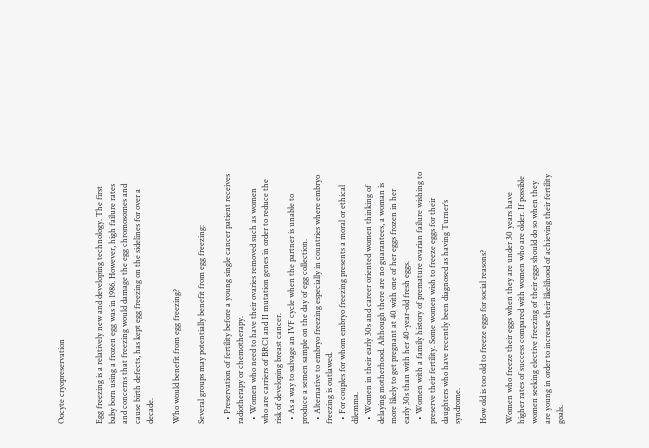Oocyte cryopreservation


Egg freezing is a relatively new and developing technology. The first baby born using a frozen egg was in 1986. However, high failure rates and concerns that freezing would damage the egg chromosomes and cause birth defects, has kept egg freezing on the sidelines for over a decade.

Who would benefit from egg freezing?

Several groups may potentially benefit from egg freezing:

  • Preservation of fertility before a young single cancer patient receives radiotherapy or chemotherapy.
  • Women who need to have their ovaries removed such as women who are carriers of BRC1 and II mutation genes in order to reduce the risk of developing breast cancer.
  • As a way to salvage an IVF cycle when the partner is unable to produce a semen sample on the day of egg collection.
  • Alternative to embryo freezing especially in countries where embryo freezing is outlawed.
  • For couples for whom embryo freezing presents a moral or ethical dilemma.
  • Women in their early 30s and career oriented women thinking of delaying motherhood. Although there are no guarantees, a woman is more likely to get pregnant at 40 with one of her eggs frozen in her early 30s than with her 40-year-old fresh eggs.
  • Women with a family history of premature ovarian failure wishing to preserve their fertility. Some women wish to freeze eggs for their daughters who have recently been diagnosed as having Turner’s syndrome.

How old is too old to freeze eggs for social reasons?

Women who freeze their eggs when they are under 30 years have higher rates of success compared with women who are older. If possible women seeking elective freezing of their eggs should do so when they are young in order to increase their likelihood of achieving their fertility goals.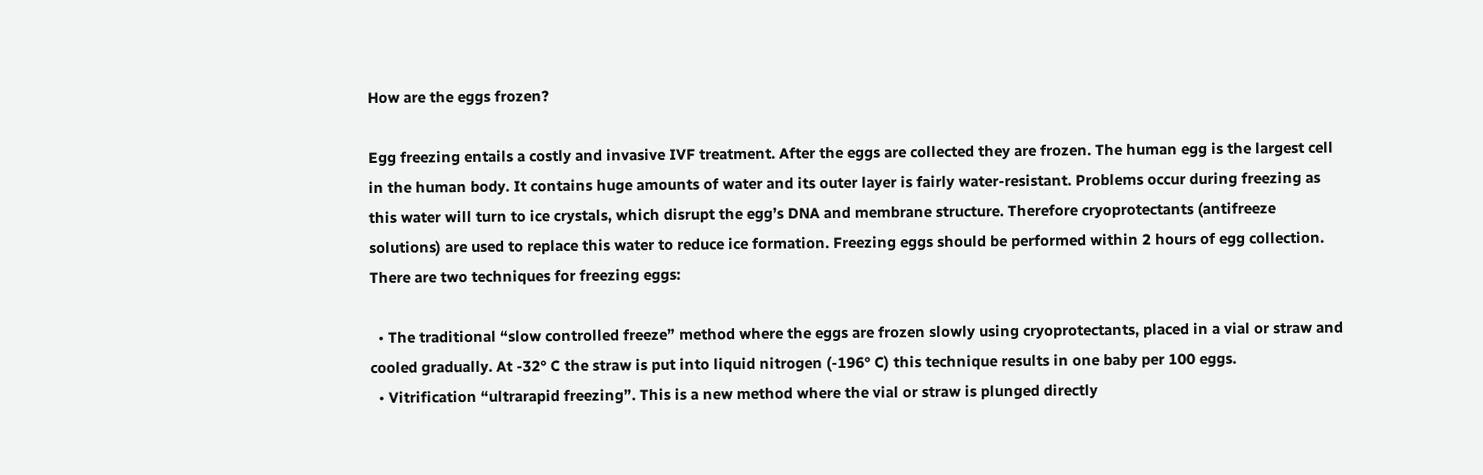How are the eggs frozen?

Egg freezing entails a costly and invasive IVF treatment. After the eggs are collected they are frozen. The human egg is the largest cell in the human body. It contains huge amounts of water and its outer layer is fairly water-resistant. Problems occur during freezing as this water will turn to ice crystals, which disrupt the egg’s DNA and membrane structure. Therefore cryoprotectants (antifreeze solutions) are used to replace this water to reduce ice formation. Freezing eggs should be performed within 2 hours of egg collection. There are two techniques for freezing eggs:

  • The traditional “slow controlled freeze” method where the eggs are frozen slowly using cryoprotectants, placed in a vial or straw and cooled gradually. At -32° C the straw is put into liquid nitrogen (-196° C) this technique results in one baby per 100 eggs.
  • Vitrification “ultrarapid freezing”. This is a new method where the vial or straw is plunged directly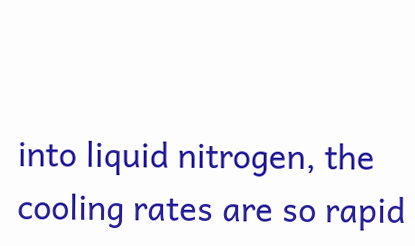into liquid nitrogen, the cooling rates are so rapid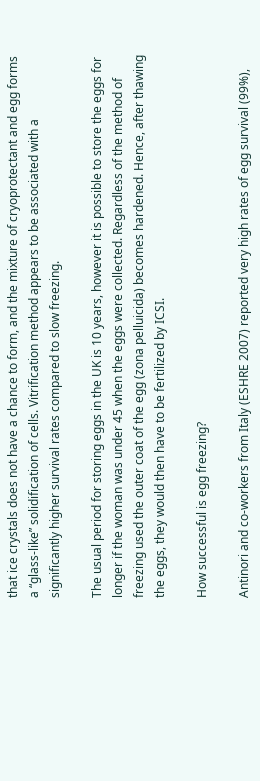that ice crystals does not have a chance to form, and the mixture of cryoprotectant and egg forms a “glass-like” solidification of cells. Vitrification method appears to be associated with a significantly higher survival rates compared to slow freezing.

The usual period for storing eggs in the UK is 10 years, however it is possible to store the eggs for longer if the woman was under 45 when the eggs were collected. Regardless of the method of freezing used the outer coat of the egg (zona pelluicida) becomes hardened. Hence, after thawing the eggs, they would then have to be fertilized by ICSI.

How successful is egg freezing?

Antinori and co-workers from Italy (ESHRE 2007) reported very high rates of egg survival (99%),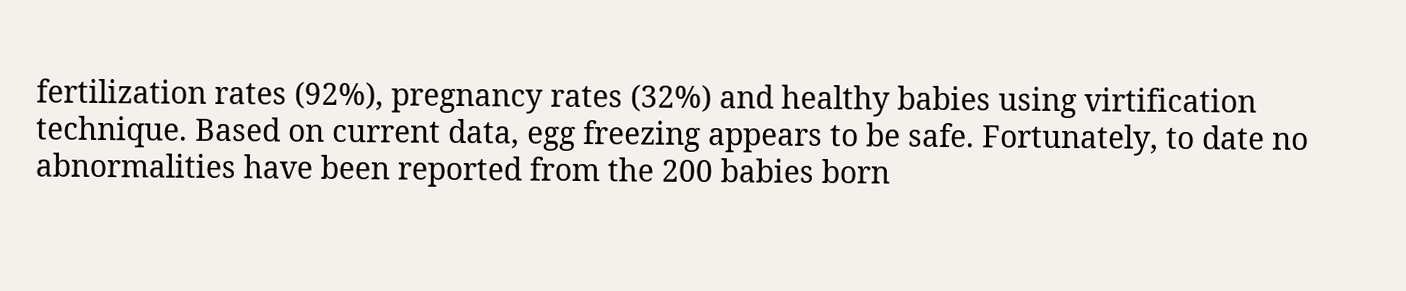fertilization rates (92%), pregnancy rates (32%) and healthy babies using virtification technique. Based on current data, egg freezing appears to be safe. Fortunately, to date no abnormalities have been reported from the 200 babies born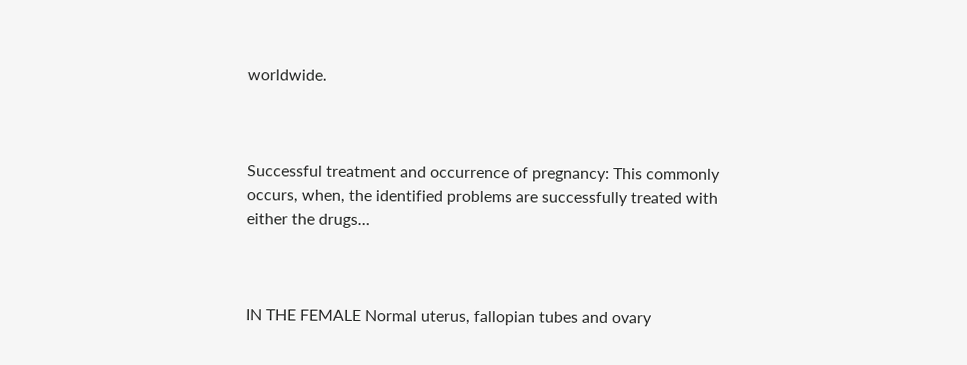worldwide.



Successful treatment and occurrence of pregnancy: This commonly occurs, when, the identified problems are successfully treated with either the drugs…



IN THE FEMALE Normal uterus, fallopian tubes and ovary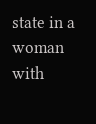state in a woman with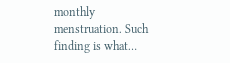monthly menstruation. Such finding is what…